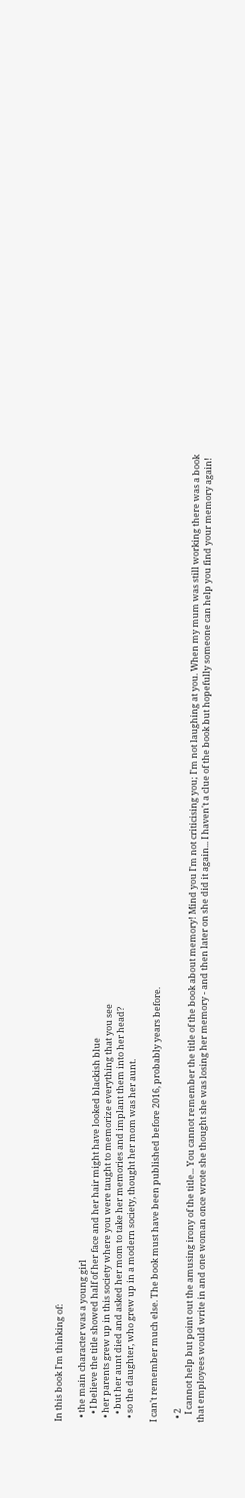In this book I'm thinking of:

  • the main character was a young girl
    • I believe the title showed half of her face and her hair might have looked blackish blue
  • her parents grew up in this society where you were taught to memorize everything that you see
    • but her aunt died and asked her mom to take her memories and implant them into her head?
  • so the daughter, who grew up in a modern society, thought her mom was her aunt.

I can't remember much else. The book must have been published before 2016, probably years before.

  • 2
    I cannot help but point out the amusing irony of the title... You cannot remember the title of the book about memory! Mind you I'm not criticising you; I'm not laughing at you. When my mum was still working there was a book that employees would write in and one woman once wrote she thought she was losing her memory - and then later on she did it again... I haven't a clue of the book but hopefully someone can help you find your memory again!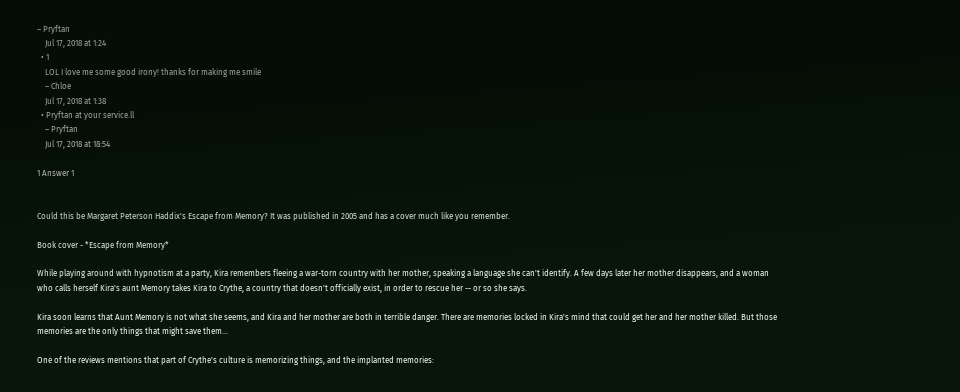– Pryftan
    Jul 17, 2018 at 1:24
  • 1
    LOL I love me some good irony! thanks for making me smile
    – Chloe
    Jul 17, 2018 at 1:38
  • Pryftan at your service.ll
    – Pryftan
    Jul 17, 2018 at 18:54

1 Answer 1


Could this be Margaret Peterson Haddix's Escape from Memory? It was published in 2005 and has a cover much like you remember.

Book cover - *Escape from Memory*

While playing around with hypnotism at a party, Kira remembers fleeing a war-torn country with her mother, speaking a language she can't identify. A few days later her mother disappears, and a woman who calls herself Kira's aunt Memory takes Kira to Crythe, a country that doesn't officially exist, in order to rescue her -- or so she says.

Kira soon learns that Aunt Memory is not what she seems, and Kira and her mother are both in terrible danger. There are memories locked in Kira's mind that could get her and her mother killed. But those memories are the only things that might save them...

One of the reviews mentions that part of Crythe's culture is memorizing things, and the implanted memories: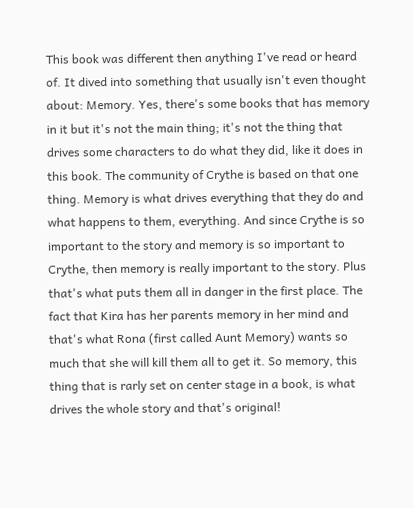This book was different then anything I've read or heard of. It dived into something that usually isn't even thought about: Memory. Yes, there's some books that has memory in it but it's not the main thing; it's not the thing that drives some characters to do what they did, like it does in this book. The community of Crythe is based on that one thing. Memory is what drives everything that they do and what happens to them, everything. And since Crythe is so important to the story and memory is so important to Crythe, then memory is really important to the story. Plus that's what puts them all in danger in the first place. The fact that Kira has her parents memory in her mind and that's what Rona (first called Aunt Memory) wants so much that she will kill them all to get it. So memory, this thing that is rarly set on center stage in a book, is what drives the whole story and that's original!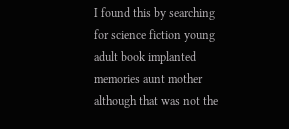I found this by searching for science fiction young adult book implanted memories aunt mother although that was not the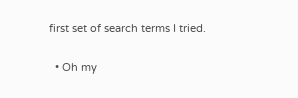first set of search terms I tried.

  • Oh my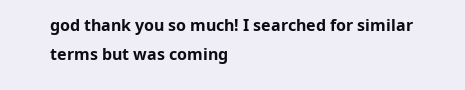god thank you so much! I searched for similar terms but was coming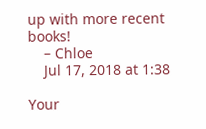up with more recent books!
    – Chloe
    Jul 17, 2018 at 1:38

Your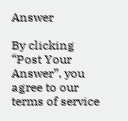Answer

By clicking “Post Your Answer”, you agree to our terms of service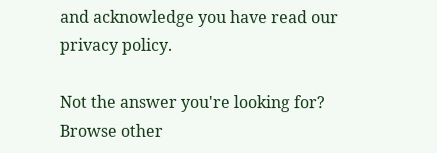and acknowledge you have read our privacy policy.

Not the answer you're looking for? Browse other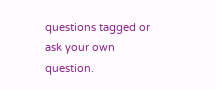questions tagged or ask your own question.